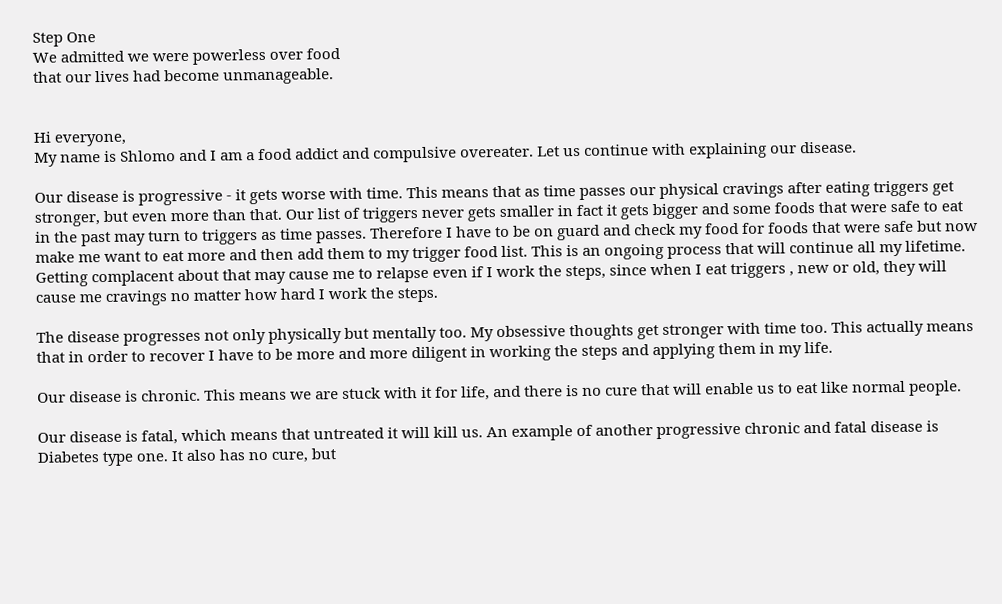Step One
We admitted we were powerless over food
that our lives had become unmanageable.


Hi everyone,
My name is Shlomo and I am a food addict and compulsive overeater. Let us continue with explaining our disease.

Our disease is progressive - it gets worse with time. This means that as time passes our physical cravings after eating triggers get stronger, but even more than that. Our list of triggers never gets smaller in fact it gets bigger and some foods that were safe to eat in the past may turn to triggers as time passes. Therefore I have to be on guard and check my food for foods that were safe but now make me want to eat more and then add them to my trigger food list. This is an ongoing process that will continue all my lifetime. Getting complacent about that may cause me to relapse even if I work the steps, since when I eat triggers , new or old, they will cause me cravings no matter how hard I work the steps.

The disease progresses not only physically but mentally too. My obsessive thoughts get stronger with time too. This actually means that in order to recover I have to be more and more diligent in working the steps and applying them in my life.

Our disease is chronic. This means we are stuck with it for life, and there is no cure that will enable us to eat like normal people.

Our disease is fatal, which means that untreated it will kill us. An example of another progressive chronic and fatal disease is Diabetes type one. It also has no cure, but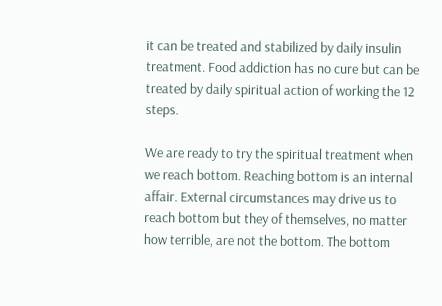it can be treated and stabilized by daily insulin treatment. Food addiction has no cure but can be treated by daily spiritual action of working the 12 steps.

We are ready to try the spiritual treatment when we reach bottom. Reaching bottom is an internal affair. External circumstances may drive us to reach bottom but they of themselves, no matter how terrible, are not the bottom. The bottom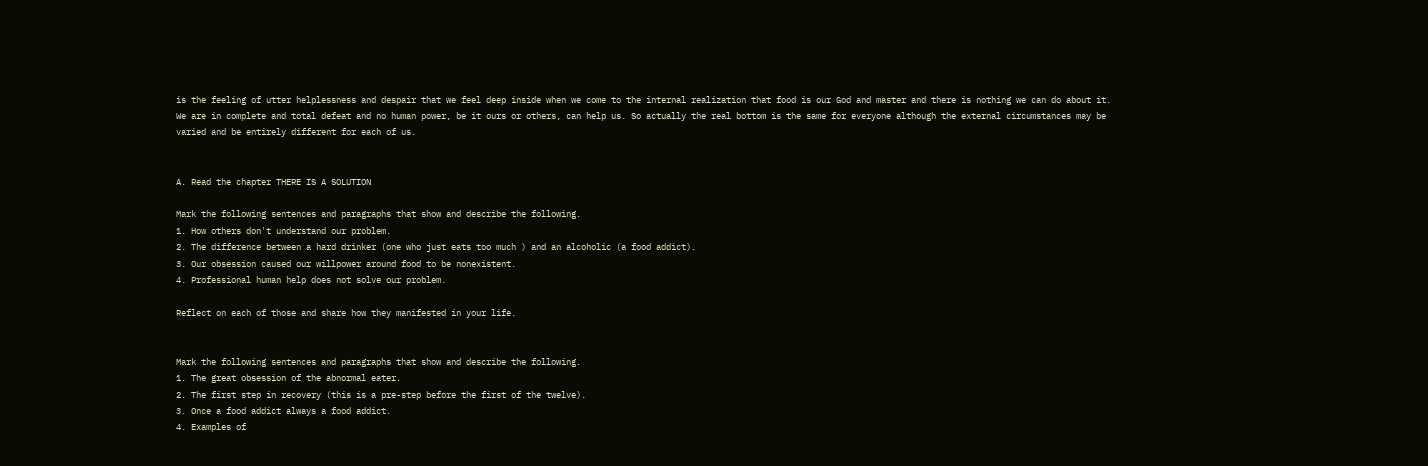is the feeling of utter helplessness and despair that we feel deep inside when we come to the internal realization that food is our God and master and there is nothing we can do about it. We are in complete and total defeat and no human power, be it ours or others, can help us. So actually the real bottom is the same for everyone although the external circumstances may be varied and be entirely different for each of us.


A. Read the chapter THERE IS A SOLUTION

Mark the following sentences and paragraphs that show and describe the following.
1. How others don't understand our problem.
2. The difference between a hard drinker (one who just eats too much ) and an alcoholic (a food addict).
3. Our obsession caused our willpower around food to be nonexistent.
4. Professional human help does not solve our problem.

Reflect on each of those and share how they manifested in your life.


Mark the following sentences and paragraphs that show and describe the following.
1. The great obsession of the abnormal eater.
2. The first step in recovery (this is a pre-step before the first of the twelve).
3. Once a food addict always a food addict.
4. Examples of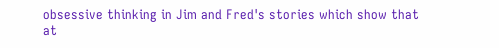obsessive thinking in Jim and Fred's stories which show that at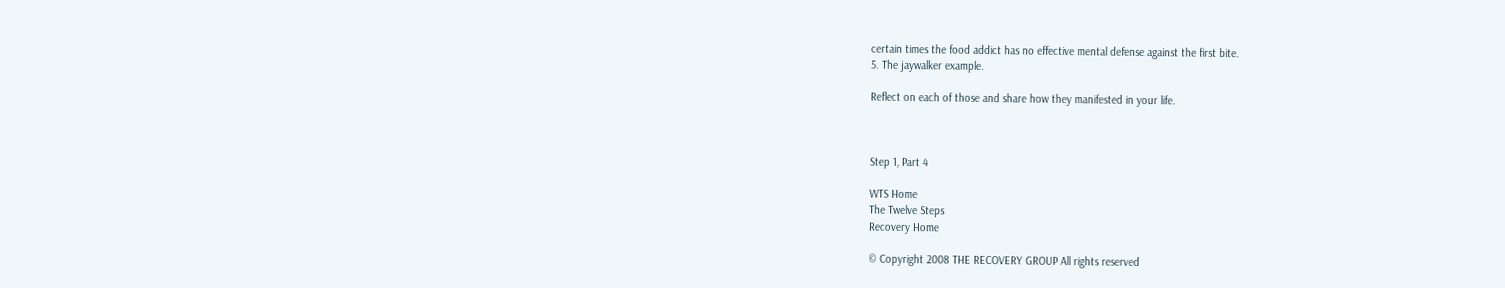certain times the food addict has no effective mental defense against the first bite.
5. The jaywalker example.

Reflect on each of those and share how they manifested in your life.



Step 1, Part 4

WTS Home
The Twelve Steps
Recovery Home

© Copyright 2008 THE RECOVERY GROUP All rights reserved